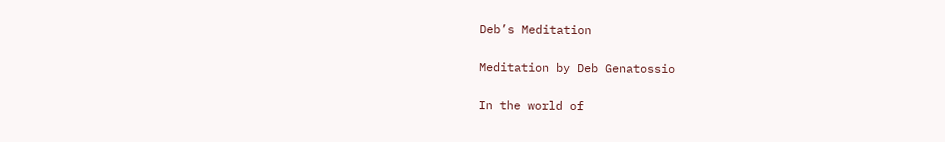Deb’s Meditation

Meditation by Deb Genatossio

In the world of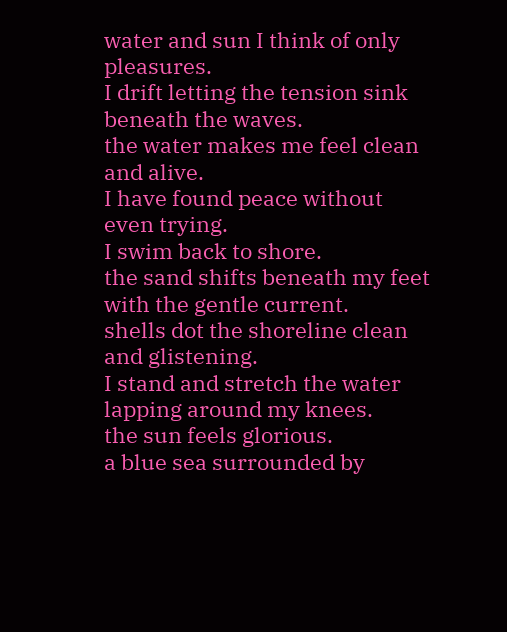water and sun I think of only pleasures.
I drift letting the tension sink beneath the waves.
the water makes me feel clean and alive.
I have found peace without even trying.
I swim back to shore.
the sand shifts beneath my feet with the gentle current.
shells dot the shoreline clean and glistening.
I stand and stretch the water lapping around my knees.
the sun feels glorious.
a blue sea surrounded by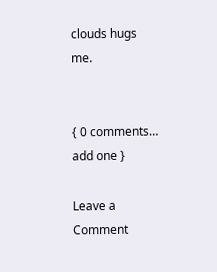clouds hugs me.


{ 0 comments… add one }

Leave a Comment